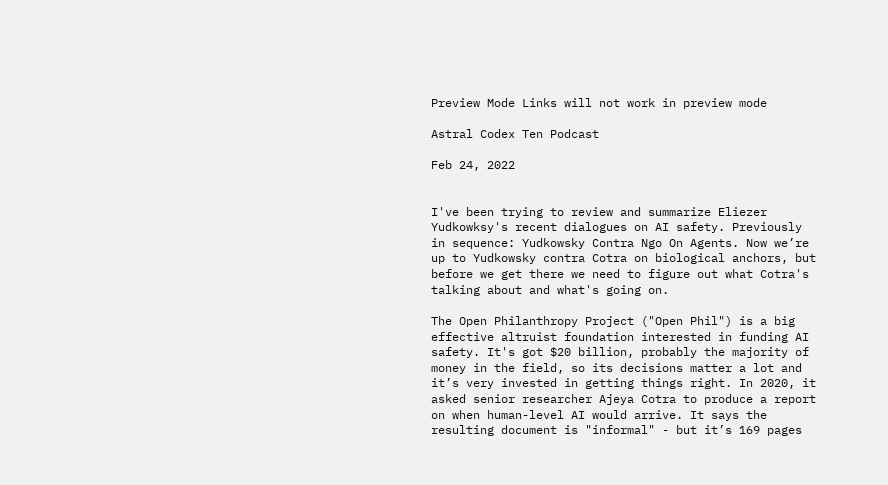Preview Mode Links will not work in preview mode

Astral Codex Ten Podcast

Feb 24, 2022


I've been trying to review and summarize Eliezer Yudkowksy's recent dialogues on AI safety. Previously in sequence: Yudkowsky Contra Ngo On Agents. Now we’re up to Yudkowsky contra Cotra on biological anchors, but before we get there we need to figure out what Cotra's talking about and what's going on.

The Open Philanthropy Project ("Open Phil") is a big effective altruist foundation interested in funding AI safety. It's got $20 billion, probably the majority of money in the field, so its decisions matter a lot and it’s very invested in getting things right. In 2020, it asked senior researcher Ajeya Cotra to produce a report on when human-level AI would arrive. It says the resulting document is "informal" - but it’s 169 pages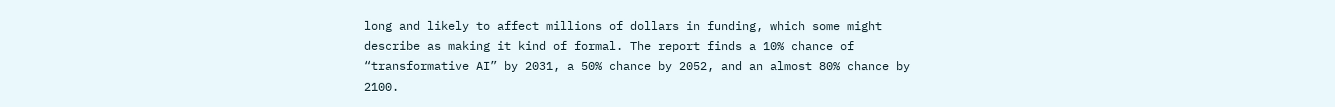long and likely to affect millions of dollars in funding, which some might describe as making it kind of formal. The report finds a 10% chance of “transformative AI” by 2031, a 50% chance by 2052, and an almost 80% chance by 2100.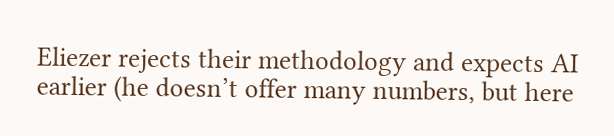Eliezer rejects their methodology and expects AI earlier (he doesn’t offer many numbers, but here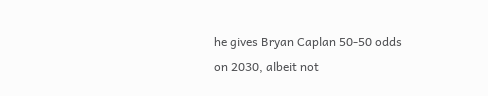he gives Bryan Caplan 50-50 odds on 2030, albeit not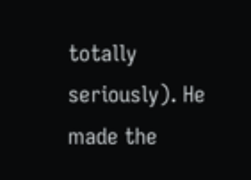totally seriously). He made the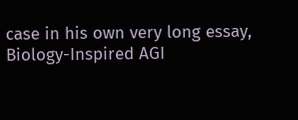case in his own very long essay, Biology-Inspired AGI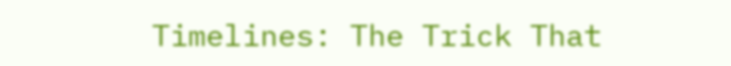Timelines: The Trick That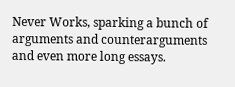Never Works, sparking a bunch of arguments and counterarguments and even more long essays.